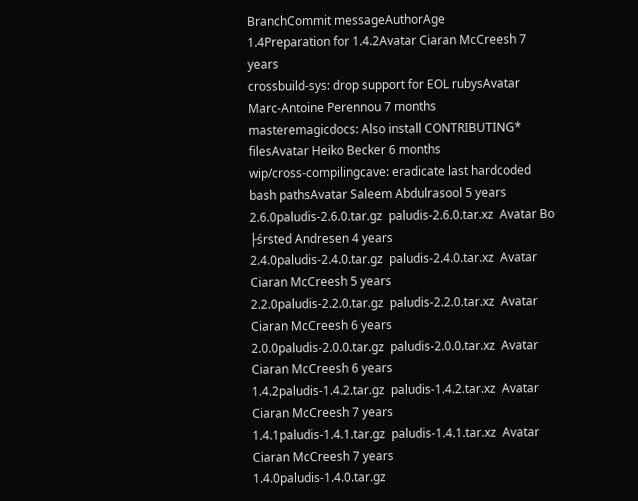BranchCommit messageAuthorAge
1.4Preparation for 1.4.2Avatar Ciaran McCreesh 7 years
crossbuild-sys: drop support for EOL rubysAvatar Marc-Antoine Perennou 7 months
masteremagicdocs: Also install CONTRIBUTING* filesAvatar Heiko Becker 6 months
wip/cross-compilingcave: eradicate last hardcoded bash pathsAvatar Saleem Abdulrasool 5 years
2.6.0paludis-2.6.0.tar.gz  paludis-2.6.0.tar.xz  Avatar Bo ├śrsted Andresen 4 years
2.4.0paludis-2.4.0.tar.gz  paludis-2.4.0.tar.xz  Avatar Ciaran McCreesh 5 years
2.2.0paludis-2.2.0.tar.gz  paludis-2.2.0.tar.xz  Avatar Ciaran McCreesh 6 years
2.0.0paludis-2.0.0.tar.gz  paludis-2.0.0.tar.xz  Avatar Ciaran McCreesh 6 years
1.4.2paludis-1.4.2.tar.gz  paludis-1.4.2.tar.xz  Avatar Ciaran McCreesh 7 years
1.4.1paludis-1.4.1.tar.gz  paludis-1.4.1.tar.xz  Avatar Ciaran McCreesh 7 years
1.4.0paludis-1.4.0.tar.gz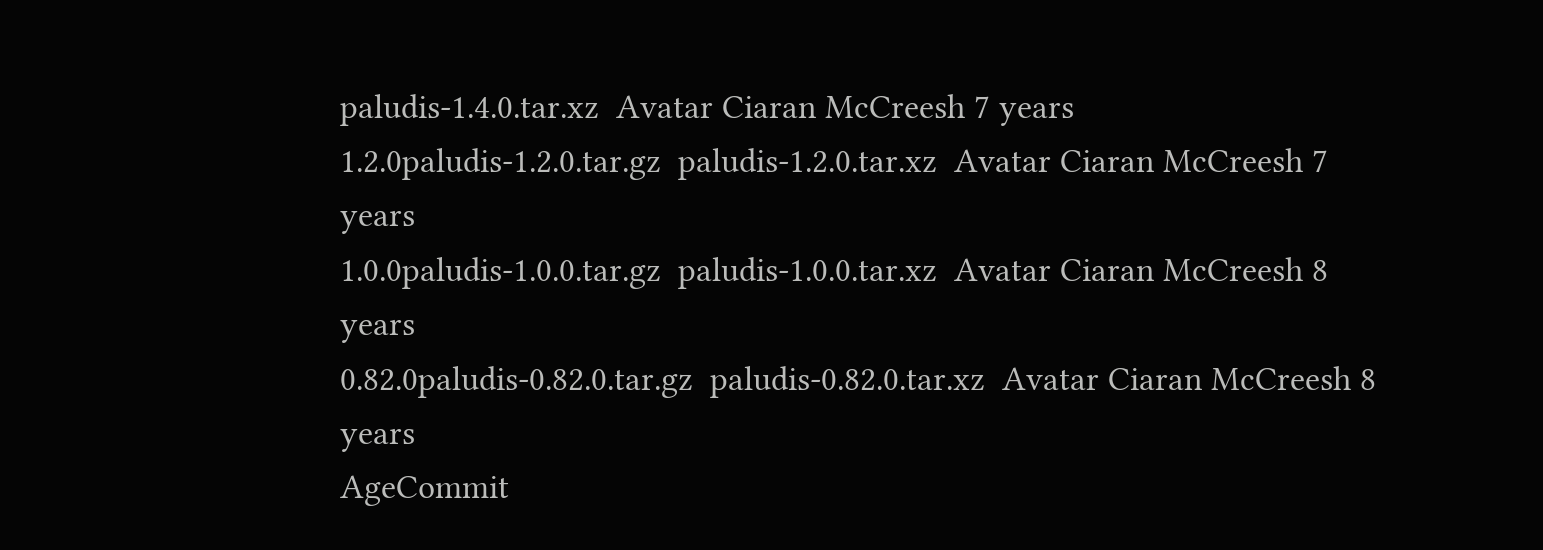paludis-1.4.0.tar.xz  Avatar Ciaran McCreesh 7 years
1.2.0paludis-1.2.0.tar.gz  paludis-1.2.0.tar.xz  Avatar Ciaran McCreesh 7 years
1.0.0paludis-1.0.0.tar.gz  paludis-1.0.0.tar.xz  Avatar Ciaran McCreesh 8 years
0.82.0paludis-0.82.0.tar.gz  paludis-0.82.0.tar.xz  Avatar Ciaran McCreesh 8 years
AgeCommit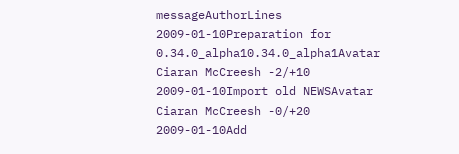messageAuthorLines
2009-01-10Preparation for 0.34.0_alpha10.34.0_alpha1Avatar Ciaran McCreesh -2/+10
2009-01-10Import old NEWSAvatar Ciaran McCreesh -0/+20
2009-01-10Add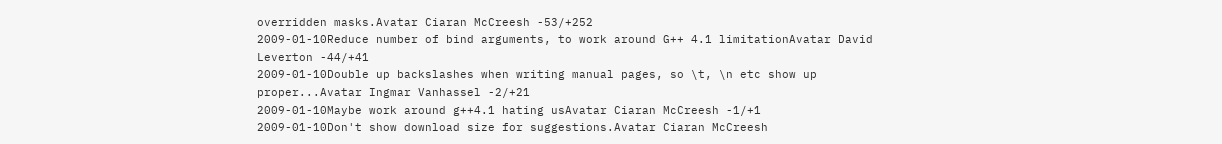overridden masks.Avatar Ciaran McCreesh -53/+252
2009-01-10Reduce number of bind arguments, to work around G++ 4.1 limitationAvatar David Leverton -44/+41
2009-01-10Double up backslashes when writing manual pages, so \t, \n etc show up proper...Avatar Ingmar Vanhassel -2/+21
2009-01-10Maybe work around g++4.1 hating usAvatar Ciaran McCreesh -1/+1
2009-01-10Don't show download size for suggestions.Avatar Ciaran McCreesh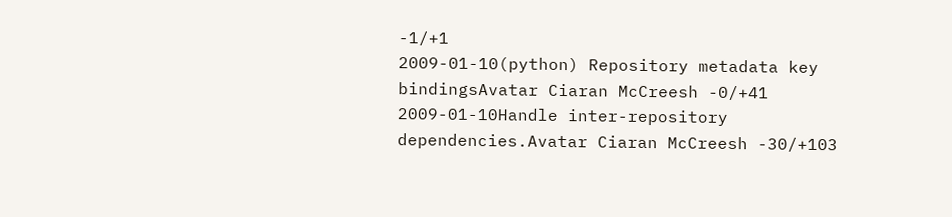-1/+1
2009-01-10(python) Repository metadata key bindingsAvatar Ciaran McCreesh -0/+41
2009-01-10Handle inter-repository dependencies.Avatar Ciaran McCreesh -30/+103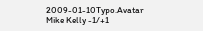2009-01-10Typo.Avatar Mike Kelly -1/+1